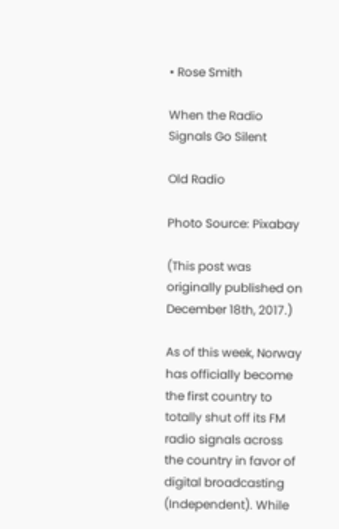• Rose Smith

When the Radio Signals Go Silent

Old Radio

Photo Source: Pixabay

(This post was originally published on December 18th, 2017.)

As of this week, Norway has officially become the first country to totally shut off its FM radio signals across the country in favor of digital broadcasting (Independent). While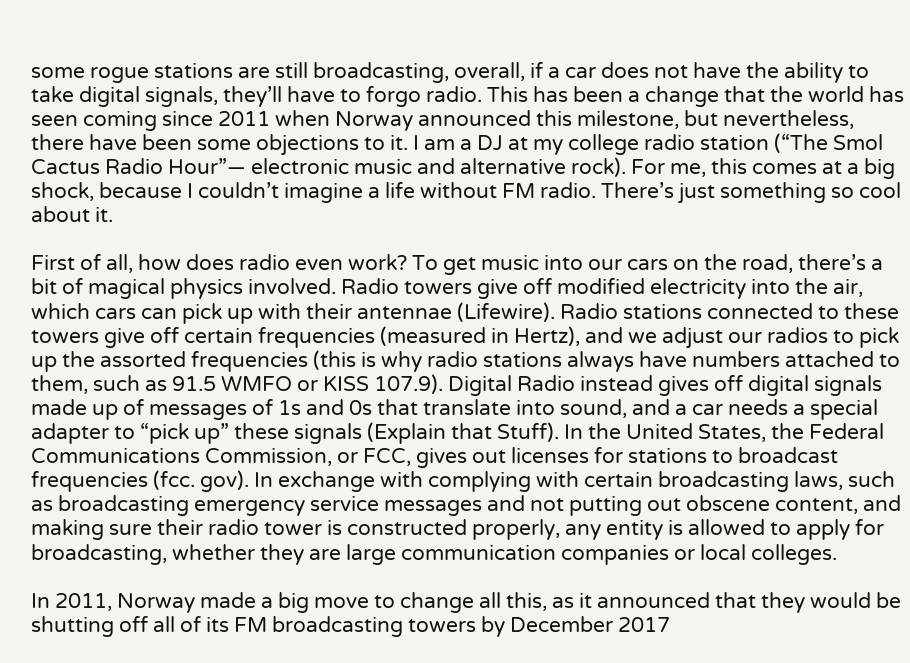some rogue stations are still broadcasting, overall, if a car does not have the ability to take digital signals, they’ll have to forgo radio. This has been a change that the world has seen coming since 2011 when Norway announced this milestone, but nevertheless, there have been some objections to it. I am a DJ at my college radio station (“The Smol Cactus Radio Hour”— electronic music and alternative rock). For me, this comes at a big shock, because I couldn’t imagine a life without FM radio. There’s just something so cool about it.

First of all, how does radio even work? To get music into our cars on the road, there’s a bit of magical physics involved. Radio towers give off modified electricity into the air, which cars can pick up with their antennae (Lifewire). Radio stations connected to these towers give off certain frequencies (measured in Hertz), and we adjust our radios to pick up the assorted frequencies (this is why radio stations always have numbers attached to them, such as 91.5 WMFO or KISS 107.9). Digital Radio instead gives off digital signals made up of messages of 1s and 0s that translate into sound, and a car needs a special adapter to “pick up” these signals (Explain that Stuff). In the United States, the Federal Communications Commission, or FCC, gives out licenses for stations to broadcast frequencies (fcc. gov). In exchange with complying with certain broadcasting laws, such as broadcasting emergency service messages and not putting out obscene content, and making sure their radio tower is constructed properly, any entity is allowed to apply for broadcasting, whether they are large communication companies or local colleges.

In 2011, Norway made a big move to change all this, as it announced that they would be shutting off all of its FM broadcasting towers by December 2017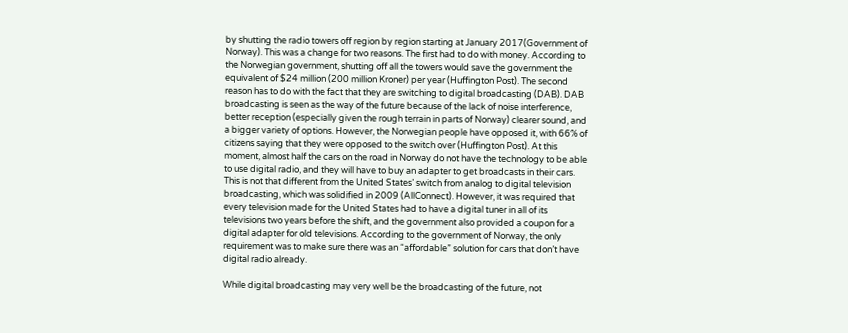by shutting the radio towers off region by region starting at January 2017(Government of Norway). This was a change for two reasons. The first had to do with money. According to the Norwegian government, shutting off all the towers would save the government the equivalent of $24 million (200 million Kroner) per year (Huffington Post). The second reason has to do with the fact that they are switching to digital broadcasting (DAB). DAB broadcasting is seen as the way of the future because of the lack of noise interference, better reception (especially given the rough terrain in parts of Norway) clearer sound, and a bigger variety of options. However, the Norwegian people have opposed it, with 66% of citizens saying that they were opposed to the switch over (Huffington Post). At this moment, almost half the cars on the road in Norway do not have the technology to be able to use digital radio, and they will have to buy an adapter to get broadcasts in their cars. This is not that different from the United States’ switch from analog to digital television broadcasting, which was solidified in 2009 (AllConnect). However, it was required that every television made for the United States had to have a digital tuner in all of its televisions two years before the shift, and the government also provided a coupon for a digital adapter for old televisions. According to the government of Norway, the only requirement was to make sure there was an “affordable” solution for cars that don’t have digital radio already.

While digital broadcasting may very well be the broadcasting of the future, not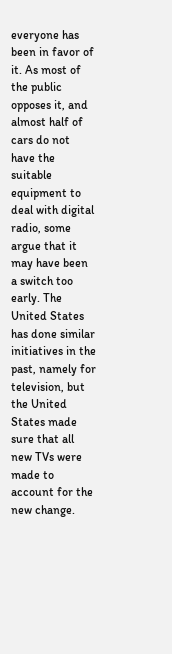everyone has been in favor of it. As most of the public opposes it, and almost half of cars do not have the suitable equipment to deal with digital radio, some argue that it may have been a switch too early. The United States has done similar initiatives in the past, namely for television, but the United States made sure that all new TVs were made to account for the new change.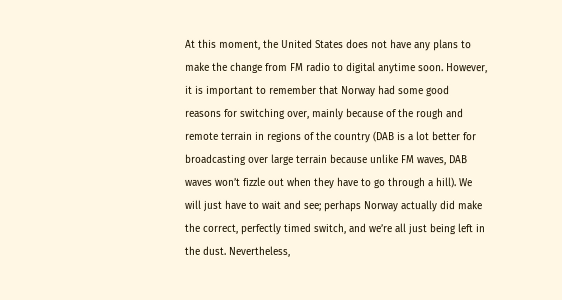At this moment, the United States does not have any plans to make the change from FM radio to digital anytime soon. However, it is important to remember that Norway had some good reasons for switching over, mainly because of the rough and remote terrain in regions of the country (DAB is a lot better for broadcasting over large terrain because unlike FM waves, DAB waves won’t fizzle out when they have to go through a hill). We will just have to wait and see; perhaps Norway actually did make the correct, perfectly timed switch, and we’re all just being left in the dust. Nevertheless,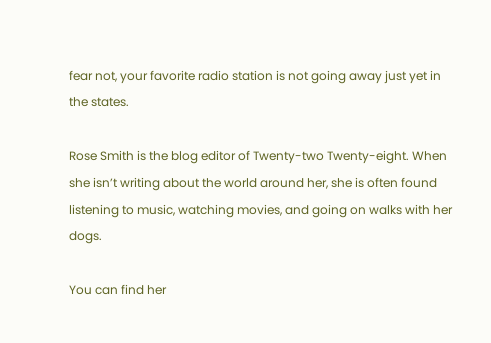fear not, your favorite radio station is not going away just yet in the states.

Rose Smith is the blog editor of Twenty-two Twenty-eight. When she isn’t writing about the world around her, she is often found listening to music, watching movies, and going on walks with her dogs.

You can find her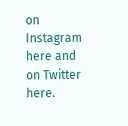on Instagram here and on Twitter here.